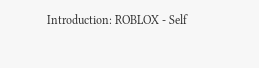Introduction: ROBLOX - Self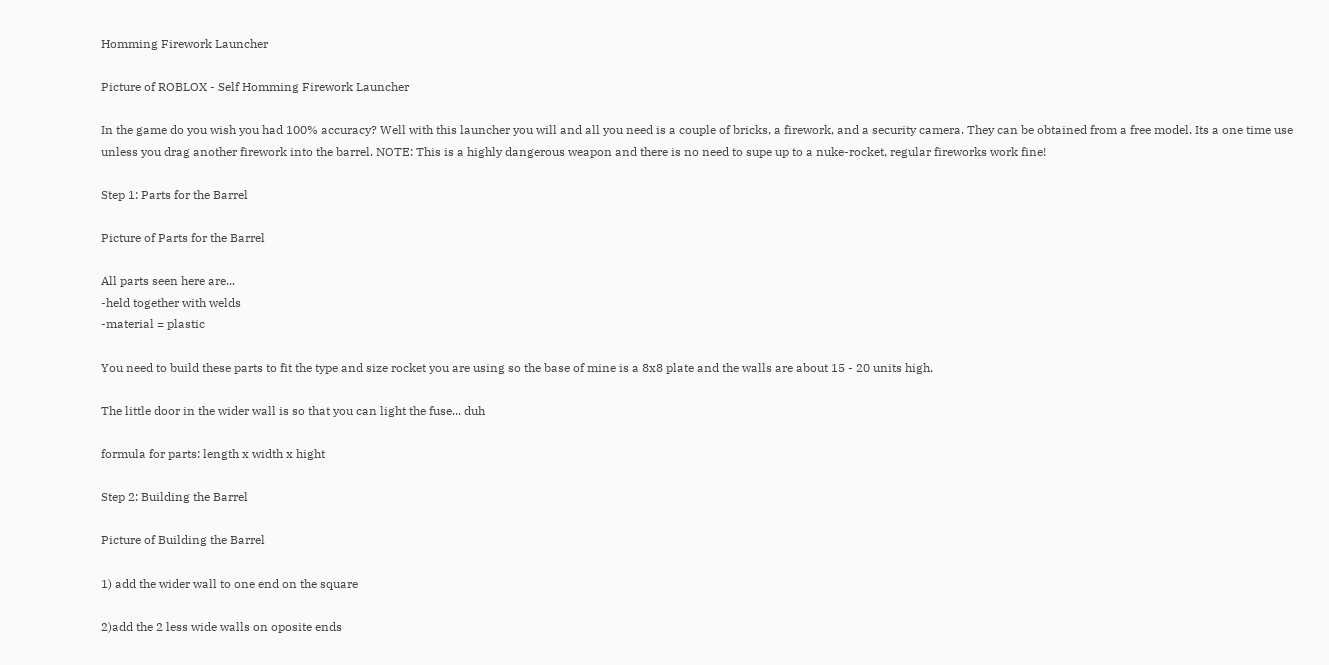Homming Firework Launcher

Picture of ROBLOX - Self Homming Firework Launcher

In the game do you wish you had 100% accuracy? Well with this launcher you will and all you need is a couple of bricks, a firework, and a security camera. They can be obtained from a free model. Its a one time use unless you drag another firework into the barrel. NOTE: This is a highly dangerous weapon and there is no need to supe up to a nuke-rocket, regular fireworks work fine!

Step 1: Parts for the Barrel

Picture of Parts for the Barrel

All parts seen here are...
-held together with welds
-material = plastic

You need to build these parts to fit the type and size rocket you are using so the base of mine is a 8x8 plate and the walls are about 15 - 20 units high.

The little door in the wider wall is so that you can light the fuse... duh

formula for parts: length x width x hight

Step 2: Building the Barrel

Picture of Building the Barrel

1) add the wider wall to one end on the square

2)add the 2 less wide walls on oposite ends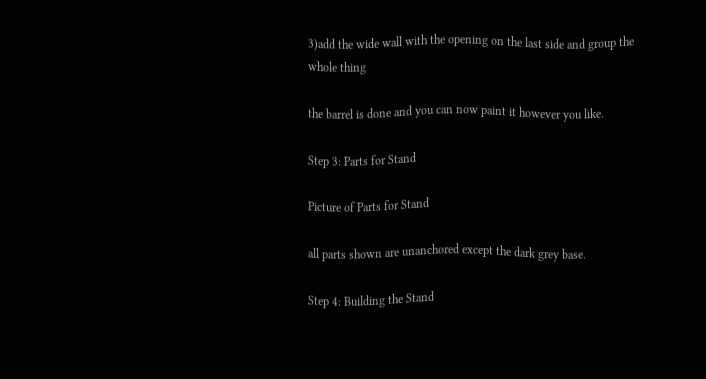3)add the wide wall with the opening on the last side and group the whole thing

the barrel is done and you can now paint it however you like.

Step 3: Parts for Stand

Picture of Parts for Stand

all parts shown are unanchored except the dark grey base.

Step 4: Building the Stand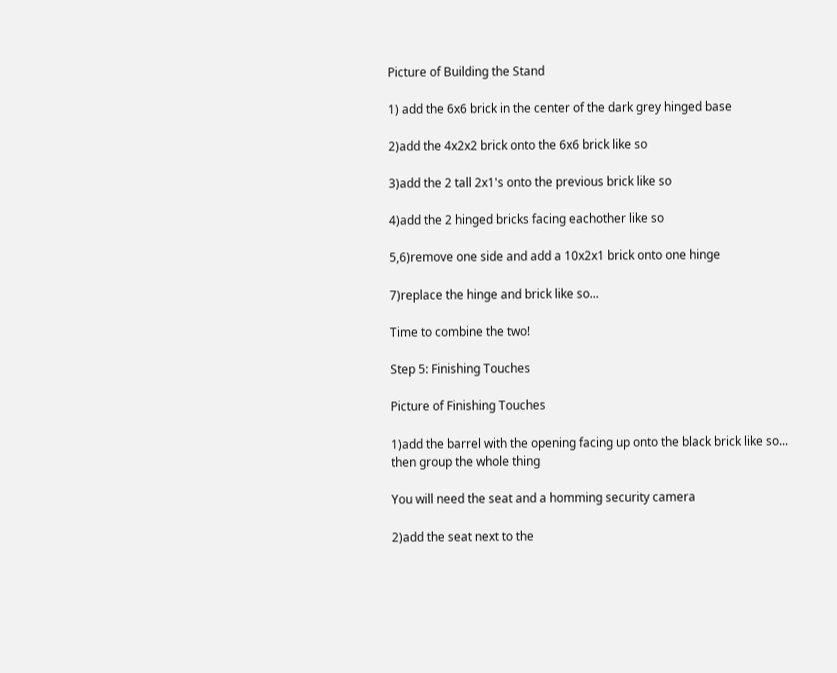Picture of Building the Stand

1) add the 6x6 brick in the center of the dark grey hinged base

2)add the 4x2x2 brick onto the 6x6 brick like so

3)add the 2 tall 2x1's onto the previous brick like so

4)add the 2 hinged bricks facing eachother like so

5,6)remove one side and add a 10x2x1 brick onto one hinge

7)replace the hinge and brick like so...

Time to combine the two!

Step 5: Finishing Touches

Picture of Finishing Touches

1)add the barrel with the opening facing up onto the black brick like so...
then group the whole thing

You will need the seat and a homming security camera

2)add the seat next to the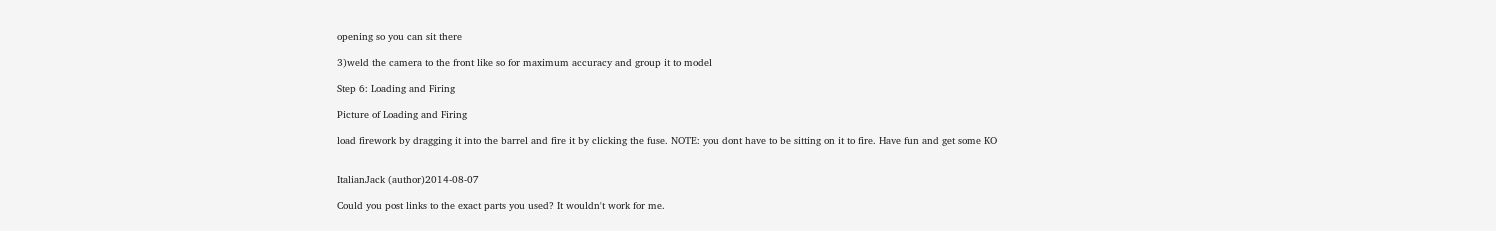opening so you can sit there

3)weld the camera to the front like so for maximum accuracy and group it to model

Step 6: Loading and Firing

Picture of Loading and Firing

load firework by dragging it into the barrel and fire it by clicking the fuse. NOTE: you dont have to be sitting on it to fire. Have fun and get some KO


ItalianJack (author)2014-08-07

Could you post links to the exact parts you used? It wouldn't work for me.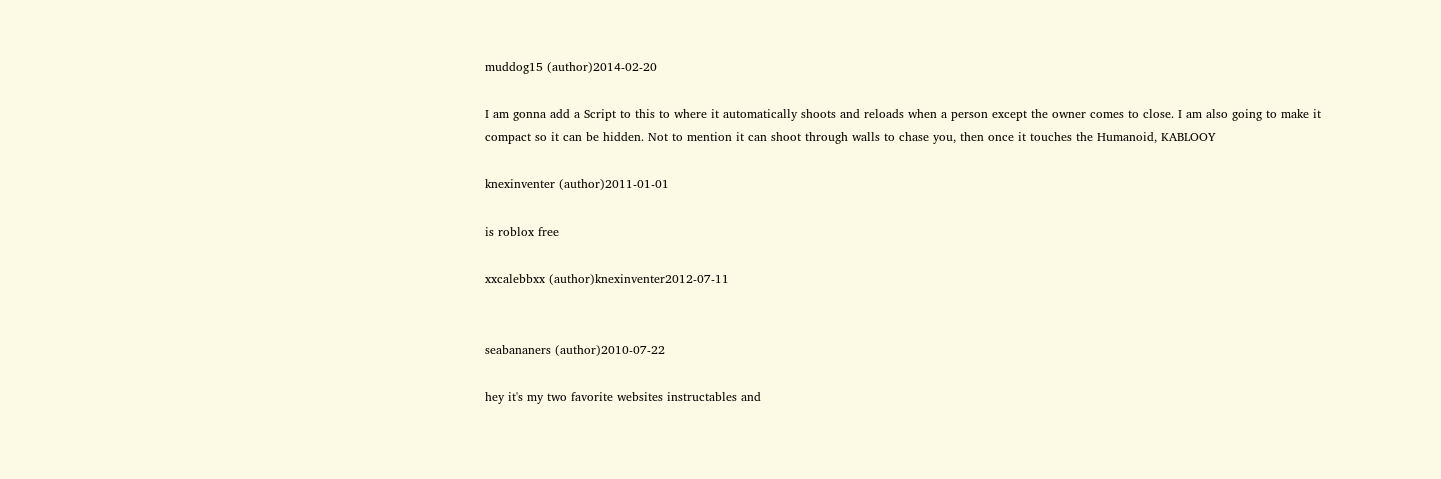muddog15 (author)2014-02-20

I am gonna add a Script to this to where it automatically shoots and reloads when a person except the owner comes to close. I am also going to make it compact so it can be hidden. Not to mention it can shoot through walls to chase you, then once it touches the Humanoid, KABLOOY

knexinventer (author)2011-01-01

is roblox free

xxcalebbxx (author)knexinventer2012-07-11


seabananers (author)2010-07-22

hey it's my two favorite websites instructables and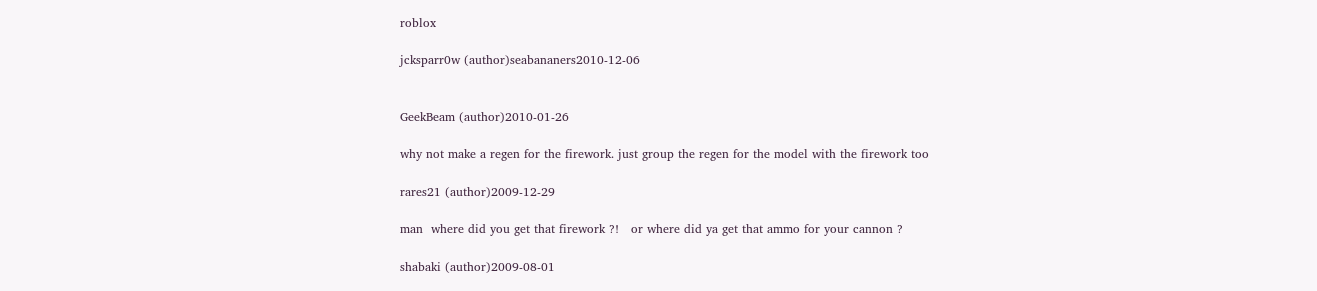roblox

jcksparr0w (author)seabananers2010-12-06


GeekBeam (author)2010-01-26

why not make a regen for the firework. just group the regen for the model with the firework too

rares21 (author)2009-12-29

man  where did you get that firework ?!   or where did ya get that ammo for your cannon ?

shabaki (author)2009-08-01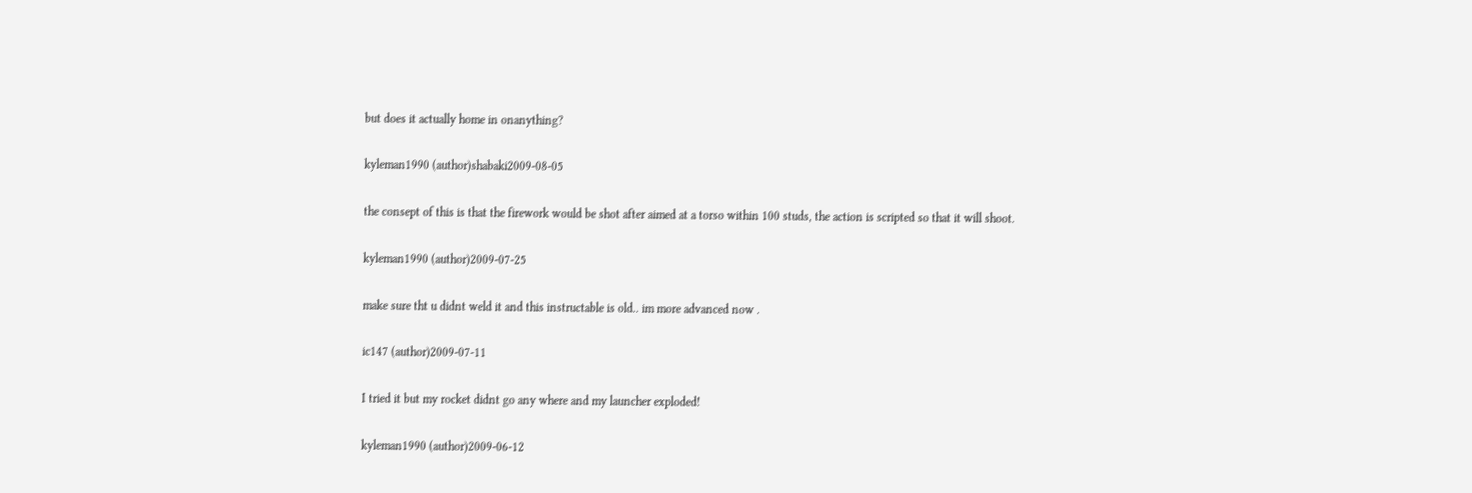but does it actually home in onanything?

kyleman1990 (author)shabaki2009-08-05

the consept of this is that the firework would be shot after aimed at a torso within 100 studs, the action is scripted so that it will shoot.

kyleman1990 (author)2009-07-25

make sure tht u didnt weld it and this instructable is old.. im more advanced now .

ic147 (author)2009-07-11

I tried it but my rocket didnt go any where and my launcher exploded!

kyleman1990 (author)2009-06-12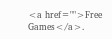<a href="">Free Games</a>.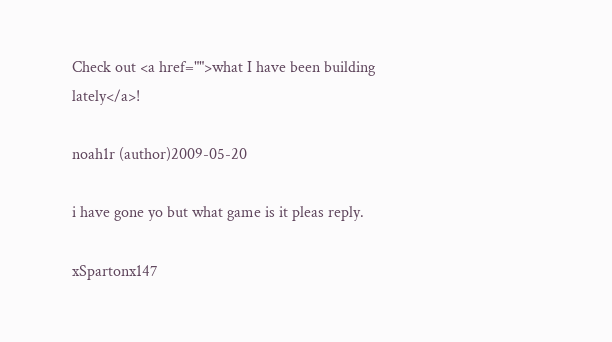Check out <a href="">what I have been building lately</a>!

noah1r (author)2009-05-20

i have gone yo but what game is it pleas reply.

xSpartonx147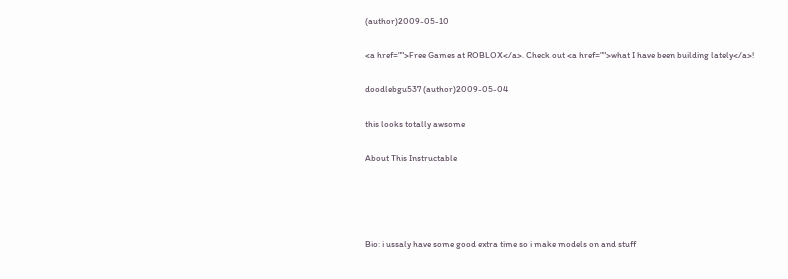(author)2009-05-10

<a href="">Free Games at ROBLOX</a>. Check out <a href="">what I have been building lately</a>!

doodlebgu537 (author)2009-05-04

this looks totally awsome

About This Instructable




Bio: i ussaly have some good extra time so i make models on and stuff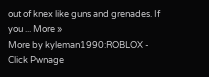out of knex like guns and grenades. If you ... More »
More by kyleman1990:ROBLOX - Click Pwnage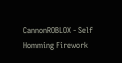CannonROBLOX - Self Homming Firework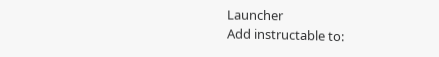Launcher
Add instructable to: